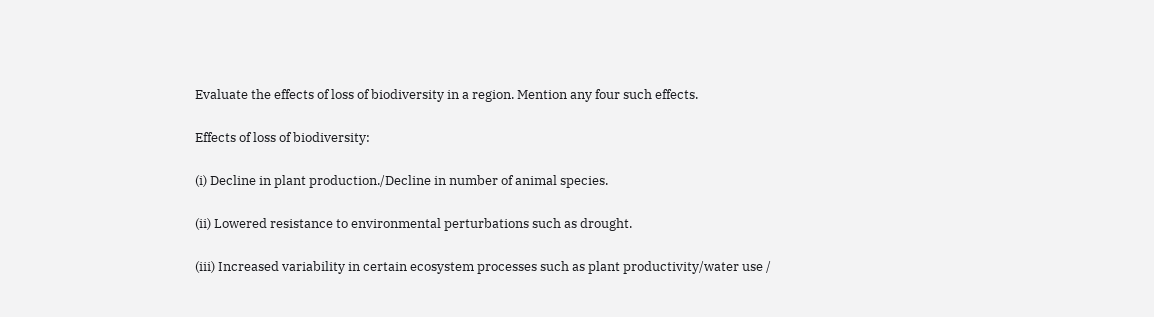Evaluate the effects of loss of biodiversity in a region. Mention any four such effects.

Effects of loss of biodiversity:

(i) Decline in plant production./Decline in number of animal species.

(ii) Lowered resistance to environmental perturbations such as drought.

(iii) Increased variability in certain ecosystem processes such as plant productivity/water use /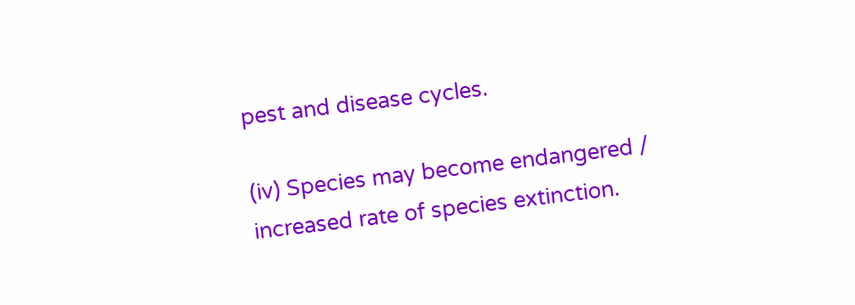pest and disease cycles.

(iv) Species may become endangered / increased rate of species extinction.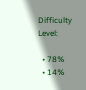Difficulty Level:

  • 78%
  • 14%